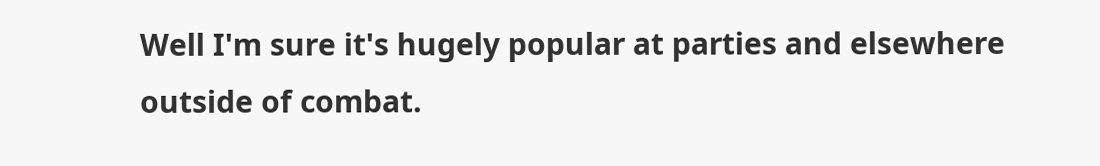Well I'm sure it's hugely popular at parties and elsewhere outside of combat.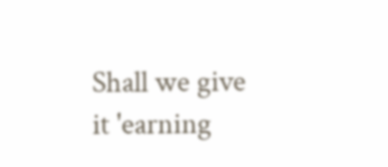Shall we give it 'earning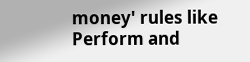money' rules like Perform and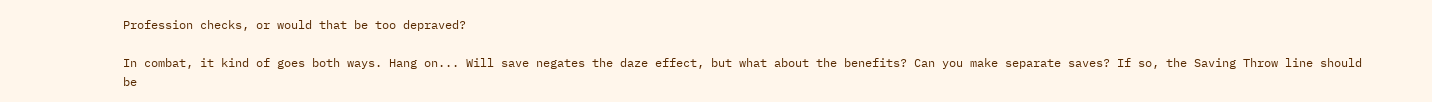Profession checks, or would that be too depraved?

In combat, it kind of goes both ways. Hang on... Will save negates the daze effect, but what about the benefits? Can you make separate saves? If so, the Saving Throw line should be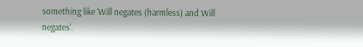something like 'Will negates (harmless) and Will negates'.